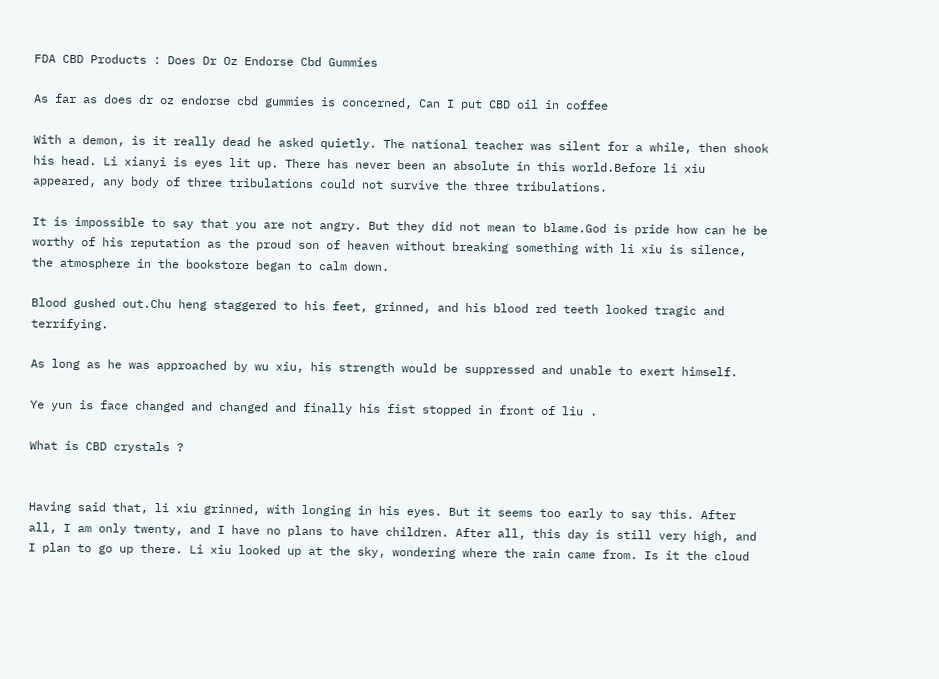FDA CBD Products : Does Dr Oz Endorse Cbd Gummies

As far as does dr oz endorse cbd gummies is concerned, Can I put CBD oil in coffee

With a demon, is it really dead he asked quietly. The national teacher was silent for a while, then shook his head. Li xianyi is eyes lit up. There has never been an absolute in this world.Before li xiu appeared, any body of three tribulations could not survive the three tribulations.

It is impossible to say that you are not angry. But they did not mean to blame.God is pride how can he be worthy of his reputation as the proud son of heaven without breaking something with li xiu is silence, the atmosphere in the bookstore began to calm down.

Blood gushed out.Chu heng staggered to his feet, grinned, and his blood red teeth looked tragic and terrifying.

As long as he was approached by wu xiu, his strength would be suppressed and unable to exert himself.

Ye yun is face changed and changed and finally his fist stopped in front of liu .

What is CBD crystals ?


Having said that, li xiu grinned, with longing in his eyes. But it seems too early to say this. After all, I am only twenty, and I have no plans to have children. After all, this day is still very high, and I plan to go up there. Li xiu looked up at the sky, wondering where the rain came from. Is it the cloud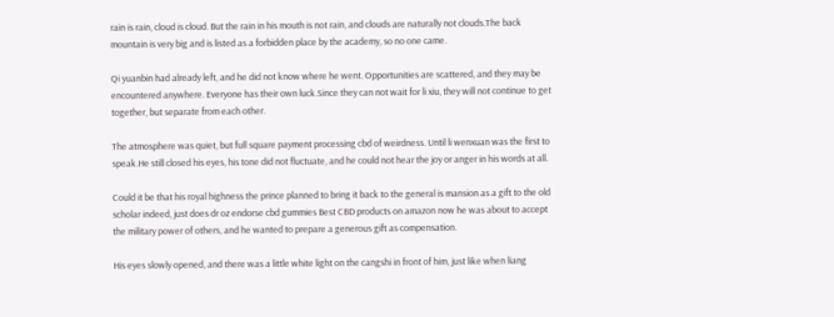rain is rain, cloud is cloud. But the rain in his mouth is not rain, and clouds are naturally not clouds.The back mountain is very big and is listed as a forbidden place by the academy, so no one came.

Qi yuanbin had already left, and he did not know where he went. Opportunities are scattered, and they may be encountered anywhere. Everyone has their own luck.Since they can not wait for li xiu, they will not continue to get together, but separate from each other.

The atmosphere was quiet, but full square payment processing cbd of weirdness. Until li wenxuan was the first to speak.He still closed his eyes, his tone did not fluctuate, and he could not hear the joy or anger in his words at all.

Could it be that his royal highness the prince planned to bring it back to the general is mansion as a gift to the old scholar indeed, just does dr oz endorse cbd gummies Best CBD products on amazon now he was about to accept the military power of others, and he wanted to prepare a generous gift as compensation.

His eyes slowly opened, and there was a little white light on the cangshi in front of him, just like when liang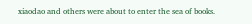xiaodao and others were about to enter the sea of books.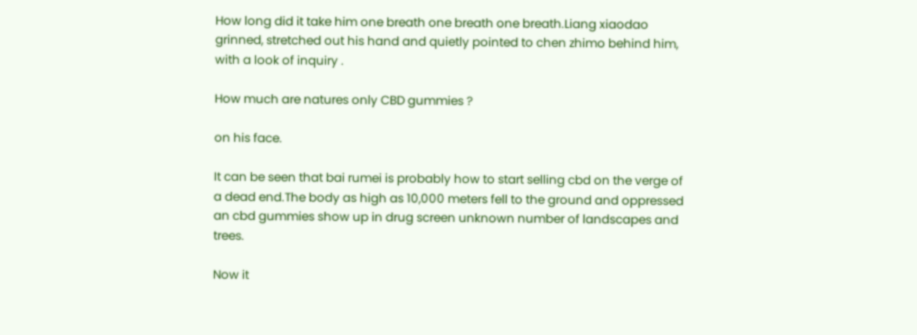How long did it take him one breath one breath one breath.Liang xiaodao grinned, stretched out his hand and quietly pointed to chen zhimo behind him, with a look of inquiry .

How much are natures only CBD gummies ?

on his face.

It can be seen that bai rumei is probably how to start selling cbd on the verge of a dead end.The body as high as 10,000 meters fell to the ground and oppressed an cbd gummies show up in drug screen unknown number of landscapes and trees.

Now it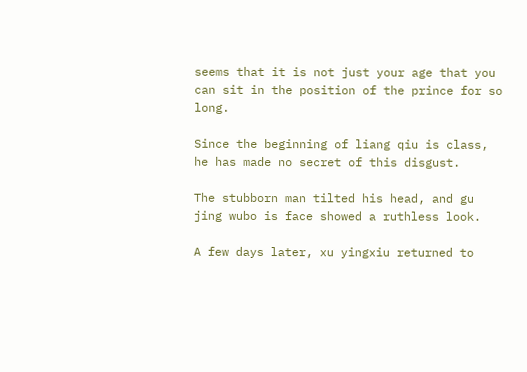seems that it is not just your age that you can sit in the position of the prince for so long.

Since the beginning of liang qiu is class, he has made no secret of this disgust.

The stubborn man tilted his head, and gu jing wubo is face showed a ruthless look.

A few days later, xu yingxiu returned to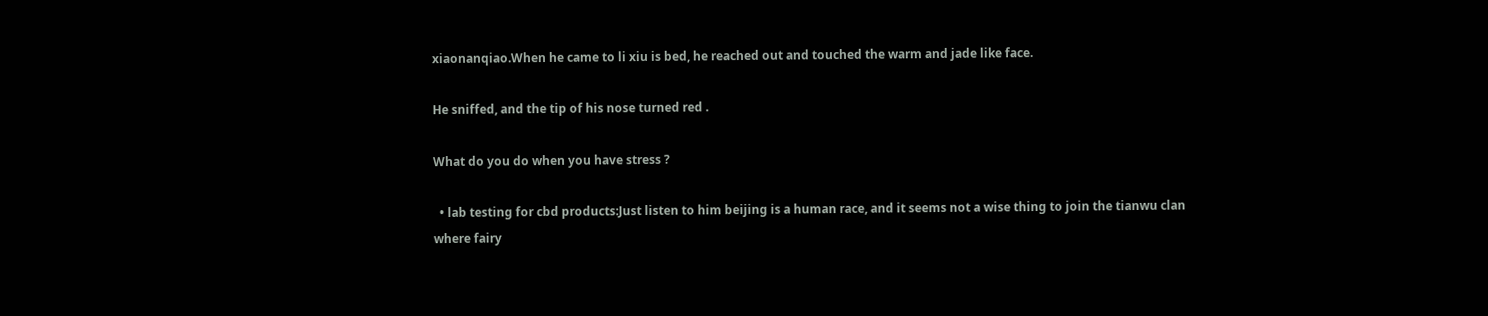xiaonanqiao.When he came to li xiu is bed, he reached out and touched the warm and jade like face.

He sniffed, and the tip of his nose turned red .

What do you do when you have stress ?

  • lab testing for cbd products:Just listen to him beijing is a human race, and it seems not a wise thing to join the tianwu clan where fairy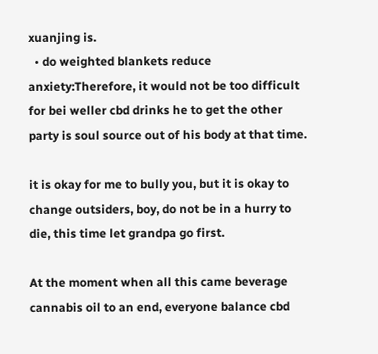xuanjing is.
  • do weighted blankets reduce anxiety:Therefore, it would not be too difficult for bei weller cbd drinks he to get the other party is soul source out of his body at that time.

it is okay for me to bully you, but it is okay to change outsiders, boy, do not be in a hurry to die, this time let grandpa go first.

At the moment when all this came beverage cannabis oil to an end, everyone balance cbd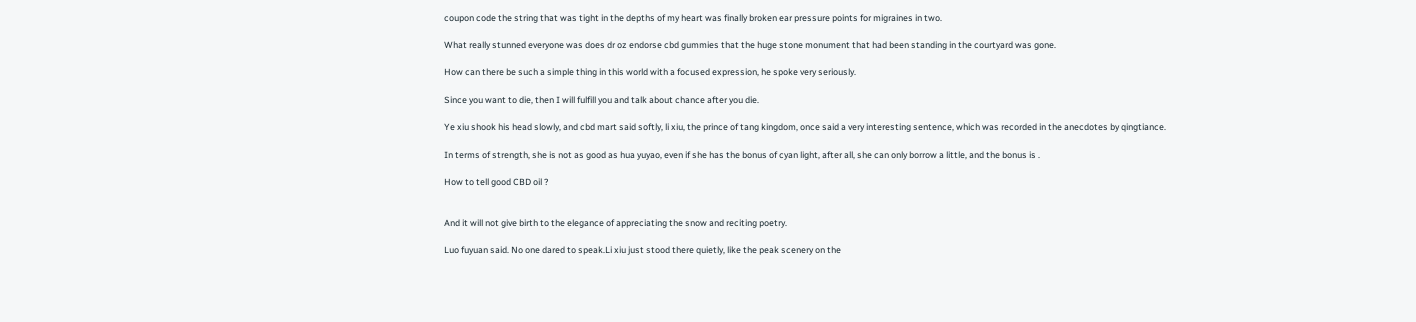coupon code the string that was tight in the depths of my heart was finally broken ear pressure points for migraines in two.

What really stunned everyone was does dr oz endorse cbd gummies that the huge stone monument that had been standing in the courtyard was gone.

How can there be such a simple thing in this world with a focused expression, he spoke very seriously.

Since you want to die, then I will fulfill you and talk about chance after you die.

Ye xiu shook his head slowly, and cbd mart said softly, li xiu, the prince of tang kingdom, once said a very interesting sentence, which was recorded in the anecdotes by qingtiance.

In terms of strength, she is not as good as hua yuyao, even if she has the bonus of cyan light, after all, she can only borrow a little, and the bonus is .

How to tell good CBD oil ?


And it will not give birth to the elegance of appreciating the snow and reciting poetry.

Luo fuyuan said. No one dared to speak.Li xiu just stood there quietly, like the peak scenery on the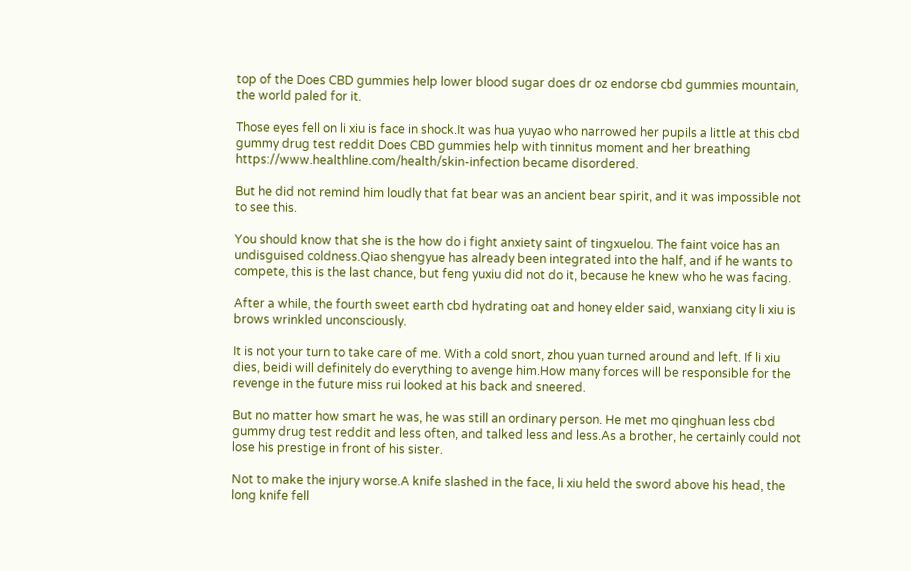top of the Does CBD gummies help lower blood sugar does dr oz endorse cbd gummies mountain, the world paled for it.

Those eyes fell on li xiu is face in shock.It was hua yuyao who narrowed her pupils a little at this cbd gummy drug test reddit Does CBD gummies help with tinnitus moment and her breathing https://www.healthline.com/health/skin-infection became disordered.

But he did not remind him loudly that fat bear was an ancient bear spirit, and it was impossible not to see this.

You should know that she is the how do i fight anxiety saint of tingxuelou. The faint voice has an undisguised coldness.Qiao shengyue has already been integrated into the half, and if he wants to compete, this is the last chance, but feng yuxiu did not do it, because he knew who he was facing.

After a while, the fourth sweet earth cbd hydrating oat and honey elder said, wanxiang city li xiu is brows wrinkled unconsciously.

It is not your turn to take care of me. With a cold snort, zhou yuan turned around and left. If li xiu dies, beidi will definitely do everything to avenge him.How many forces will be responsible for the revenge in the future miss rui looked at his back and sneered.

But no matter how smart he was, he was still an ordinary person. He met mo qinghuan less cbd gummy drug test reddit and less often, and talked less and less.As a brother, he certainly could not lose his prestige in front of his sister.

Not to make the injury worse.A knife slashed in the face, li xiu held the sword above his head, the long knife fell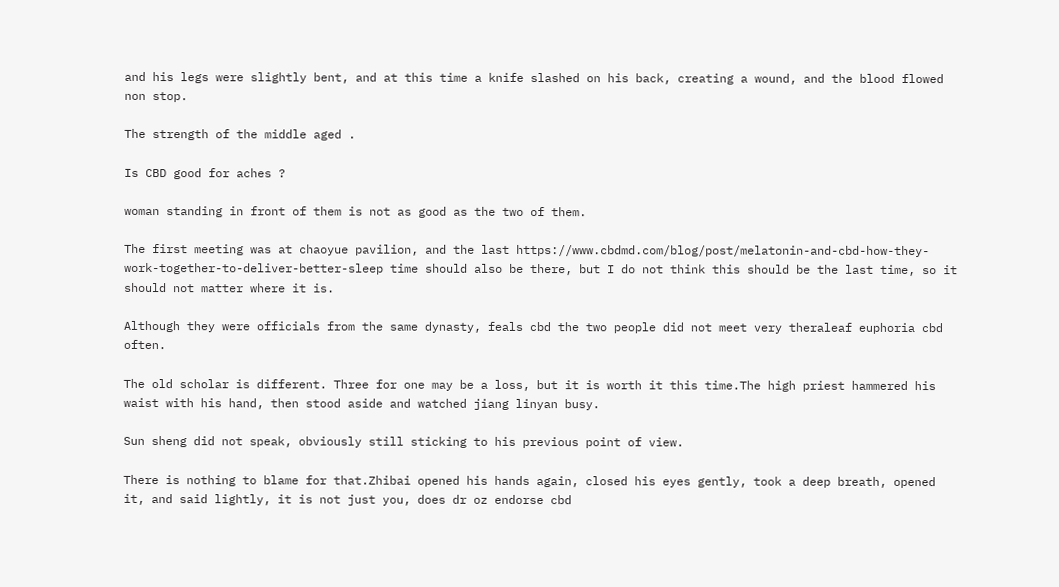and his legs were slightly bent, and at this time a knife slashed on his back, creating a wound, and the blood flowed non stop.

The strength of the middle aged .

Is CBD good for aches ?

woman standing in front of them is not as good as the two of them.

The first meeting was at chaoyue pavilion, and the last https://www.cbdmd.com/blog/post/melatonin-and-cbd-how-they-work-together-to-deliver-better-sleep time should also be there, but I do not think this should be the last time, so it should not matter where it is.

Although they were officials from the same dynasty, feals cbd the two people did not meet very theraleaf euphoria cbd often.

The old scholar is different. Three for one may be a loss, but it is worth it this time.The high priest hammered his waist with his hand, then stood aside and watched jiang linyan busy.

Sun sheng did not speak, obviously still sticking to his previous point of view.

There is nothing to blame for that.Zhibai opened his hands again, closed his eyes gently, took a deep breath, opened it, and said lightly, it is not just you, does dr oz endorse cbd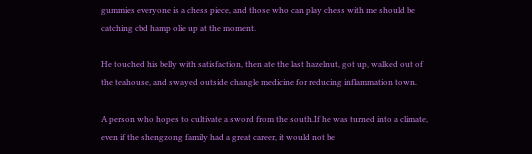gummies everyone is a chess piece, and those who can play chess with me should be catching cbd hamp olie up at the moment.

He touched his belly with satisfaction, then ate the last hazelnut, got up, walked out of the teahouse, and swayed outside changle medicine for reducing inflammation town.

A person who hopes to cultivate a sword from the south.If he was turned into a climate, even if the shengzong family had a great career, it would not be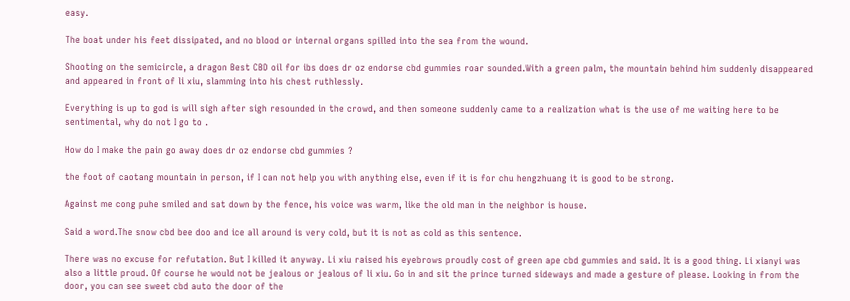easy.

The boat under his feet dissipated, and no blood or internal organs spilled into the sea from the wound.

Shooting on the semicircle, a dragon Best CBD oil for ibs does dr oz endorse cbd gummies roar sounded.With a green palm, the mountain behind him suddenly disappeared and appeared in front of li xiu, slamming into his chest ruthlessly.

Everything is up to god is will sigh after sigh resounded in the crowd, and then someone suddenly came to a realization what is the use of me waiting here to be sentimental, why do not I go to .

How do I make the pain go away does dr oz endorse cbd gummies ?

the foot of caotang mountain in person, if I can not help you with anything else, even if it is for chu hengzhuang it is good to be strong.

Against me cong puhe smiled and sat down by the fence, his voice was warm, like the old man in the neighbor is house.

Said a word.The snow cbd bee doo and ice all around is very cold, but it is not as cold as this sentence.

There was no excuse for refutation. But I killed it anyway. Li xiu raised his eyebrows proudly cost of green ape cbd gummies and said. It is a good thing. Li xianyi was also a little proud. Of course he would not be jealous or jealous of li xiu. Go in and sit the prince turned sideways and made a gesture of please. Looking in from the door, you can see sweet cbd auto the door of the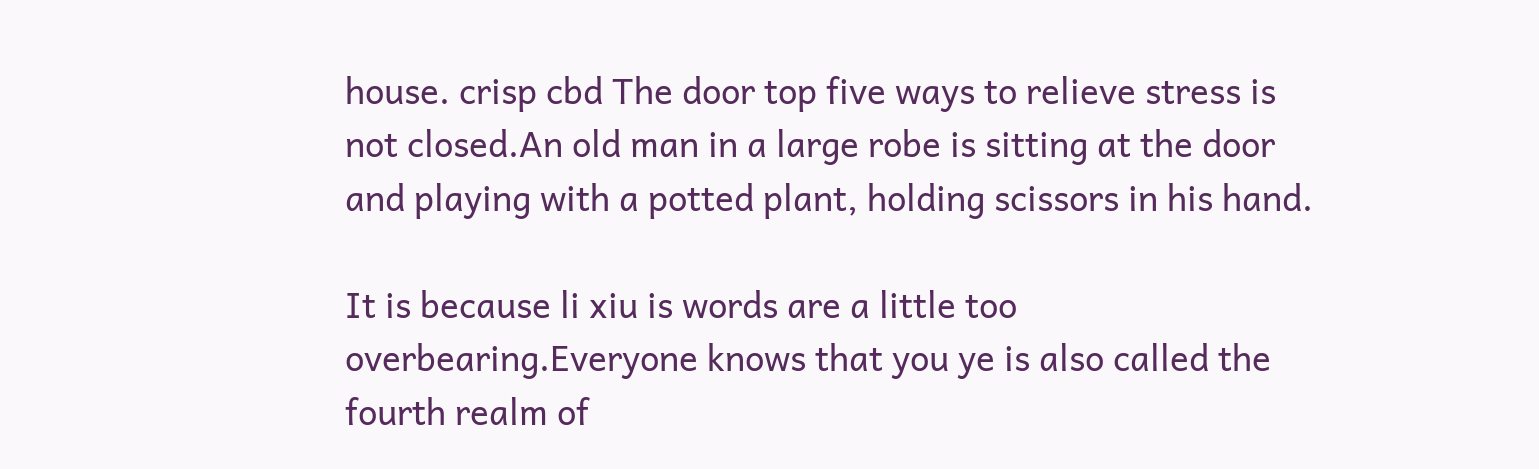house. crisp cbd The door top five ways to relieve stress is not closed.An old man in a large robe is sitting at the door and playing with a potted plant, holding scissors in his hand.

It is because li xiu is words are a little too overbearing.Everyone knows that you ye is also called the fourth realm of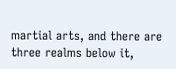martial arts, and there are three realms below it,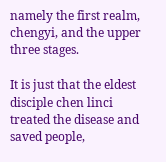namely the first realm, chengyi, and the upper three stages.

It is just that the eldest disciple chen linci treated the disease and saved people,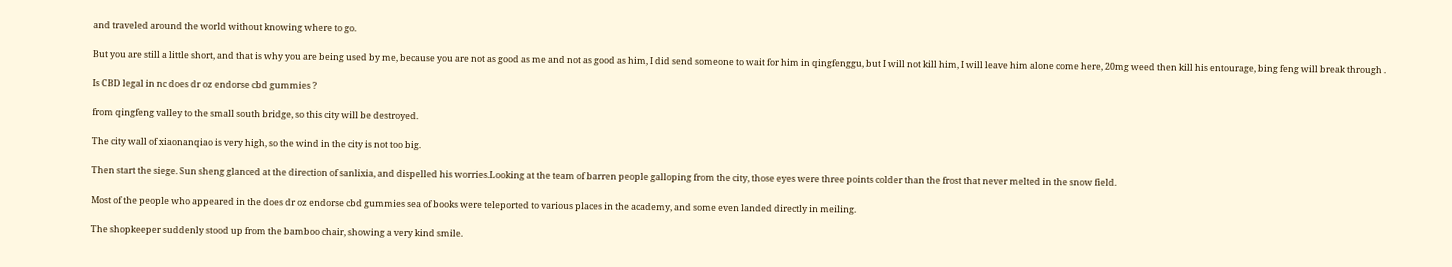and traveled around the world without knowing where to go.

But you are still a little short, and that is why you are being used by me, because you are not as good as me and not as good as him, I did send someone to wait for him in qingfenggu, but I will not kill him, I will leave him alone come here, 20mg weed then kill his entourage, bing feng will break through .

Is CBD legal in nc does dr oz endorse cbd gummies ?

from qingfeng valley to the small south bridge, so this city will be destroyed.

The city wall of xiaonanqiao is very high, so the wind in the city is not too big.

Then start the siege. Sun sheng glanced at the direction of sanlixia, and dispelled his worries.Looking at the team of barren people galloping from the city, those eyes were three points colder than the frost that never melted in the snow field.

Most of the people who appeared in the does dr oz endorse cbd gummies sea of books were teleported to various places in the academy, and some even landed directly in meiling.

The shopkeeper suddenly stood up from the bamboo chair, showing a very kind smile.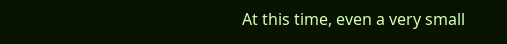At this time, even a very small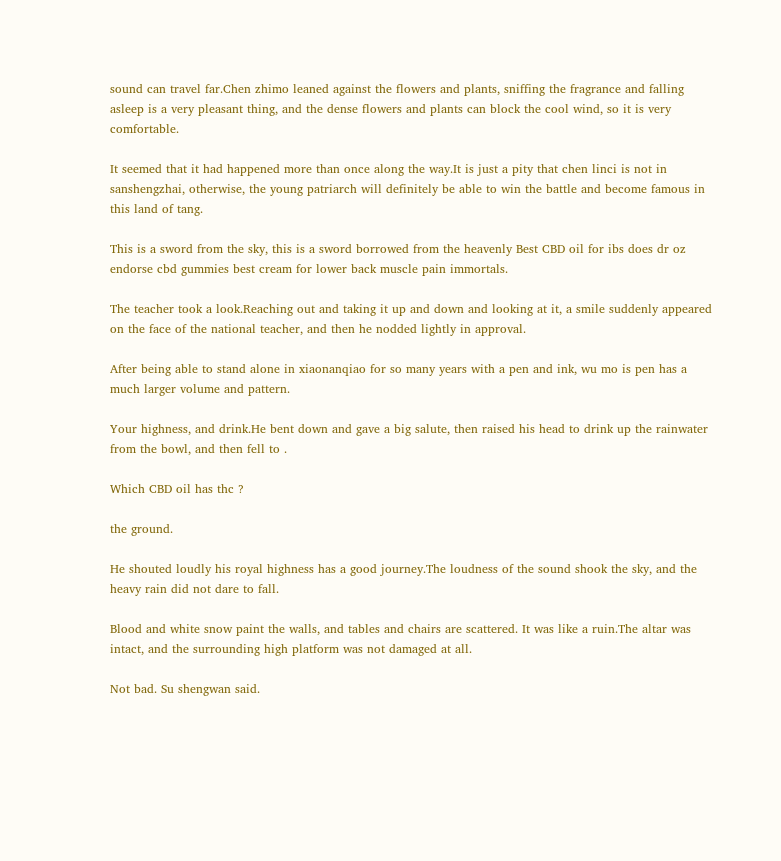sound can travel far.Chen zhimo leaned against the flowers and plants, sniffing the fragrance and falling asleep is a very pleasant thing, and the dense flowers and plants can block the cool wind, so it is very comfortable.

It seemed that it had happened more than once along the way.It is just a pity that chen linci is not in sanshengzhai, otherwise, the young patriarch will definitely be able to win the battle and become famous in this land of tang.

This is a sword from the sky, this is a sword borrowed from the heavenly Best CBD oil for ibs does dr oz endorse cbd gummies best cream for lower back muscle pain immortals.

The teacher took a look.Reaching out and taking it up and down and looking at it, a smile suddenly appeared on the face of the national teacher, and then he nodded lightly in approval.

After being able to stand alone in xiaonanqiao for so many years with a pen and ink, wu mo is pen has a much larger volume and pattern.

Your highness, and drink.He bent down and gave a big salute, then raised his head to drink up the rainwater from the bowl, and then fell to .

Which CBD oil has thc ?

the ground.

He shouted loudly his royal highness has a good journey.The loudness of the sound shook the sky, and the heavy rain did not dare to fall.

Blood and white snow paint the walls, and tables and chairs are scattered. It was like a ruin.The altar was intact, and the surrounding high platform was not damaged at all.

Not bad. Su shengwan said.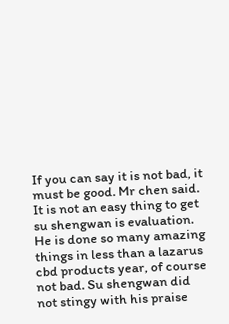If you can say it is not bad, it must be good. Mr chen said. It is not an easy thing to get su shengwan is evaluation. He is done so many amazing things in less than a lazarus cbd products year, of course not bad. Su shengwan did not stingy with his praise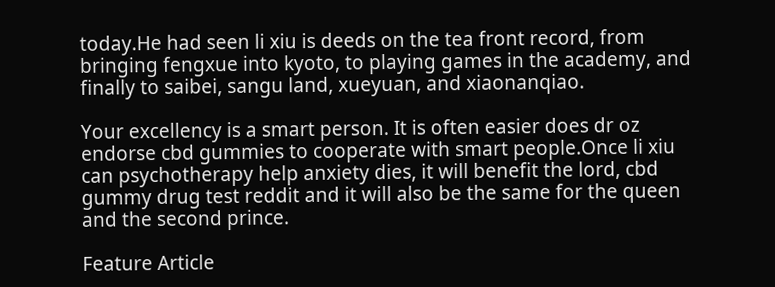today.He had seen li xiu is deeds on the tea front record, from bringing fengxue into kyoto, to playing games in the academy, and finally to saibei, sangu land, xueyuan, and xiaonanqiao.

Your excellency is a smart person. It is often easier does dr oz endorse cbd gummies to cooperate with smart people.Once li xiu can psychotherapy help anxiety dies, it will benefit the lord, cbd gummy drug test reddit and it will also be the same for the queen and the second prince.

Feature Article